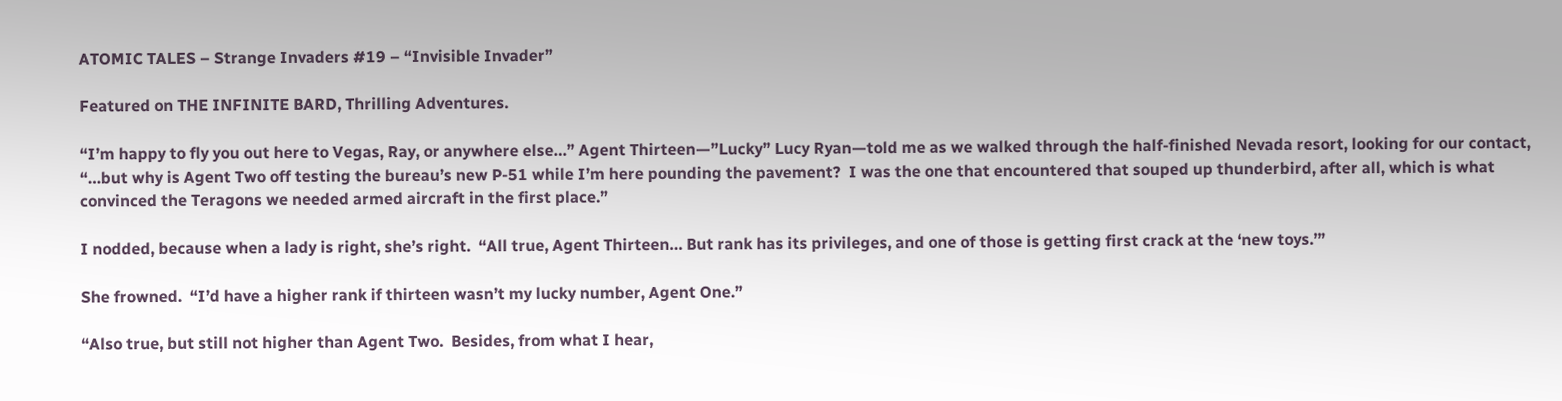ATOMIC TALES – Strange Invaders #19 – “Invisible Invader”

Featured on THE INFINITE BARD, Thrilling Adventures.

“I’m happy to fly you out here to Vegas, Ray, or anywhere else…” Agent Thirteen—”Lucky” Lucy Ryan—told me as we walked through the half-finished Nevada resort, looking for our contact, “…but why is Agent Two off testing the bureau’s new P-51 while I’m here pounding the pavement?  I was the one that encountered that souped up thunderbird, after all, which is what convinced the Teragons we needed armed aircraft in the first place.”

I nodded, because when a lady is right, she’s right.  “All true, Agent Thirteen… But rank has its privileges, and one of those is getting first crack at the ‘new toys.’”

She frowned.  “I’d have a higher rank if thirteen wasn’t my lucky number, Agent One.”

“Also true, but still not higher than Agent Two.  Besides, from what I hear,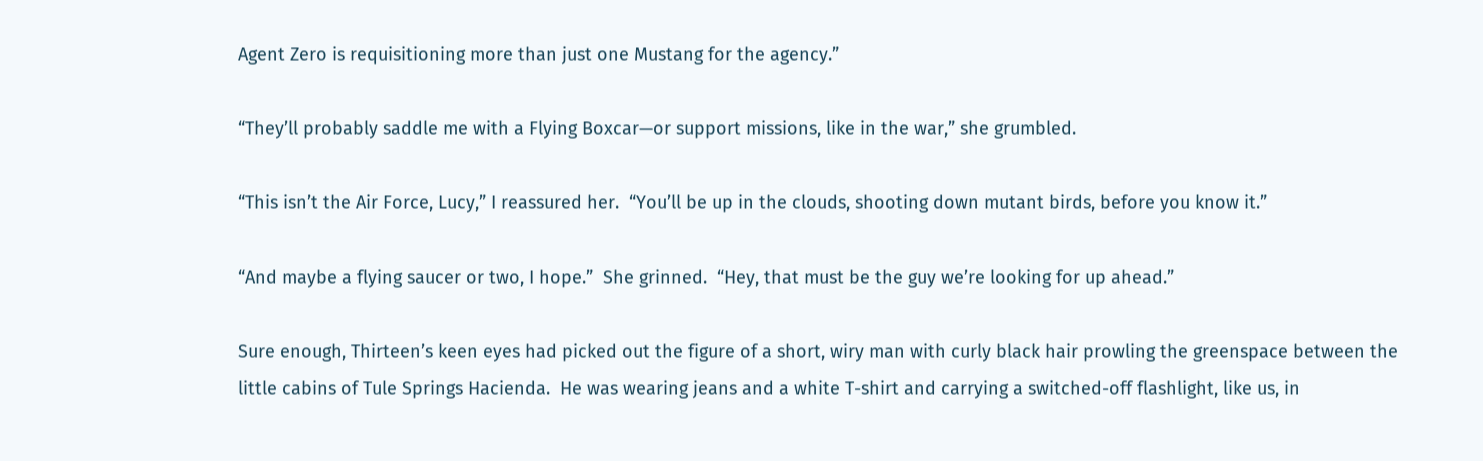Agent Zero is requisitioning more than just one Mustang for the agency.”

“They’ll probably saddle me with a Flying Boxcar—or support missions, like in the war,” she grumbled.

“This isn’t the Air Force, Lucy,” I reassured her.  “You’ll be up in the clouds, shooting down mutant birds, before you know it.”

“And maybe a flying saucer or two, I hope.”  She grinned.  “Hey, that must be the guy we’re looking for up ahead.”

Sure enough, Thirteen’s keen eyes had picked out the figure of a short, wiry man with curly black hair prowling the greenspace between the little cabins of Tule Springs Hacienda.  He was wearing jeans and a white T-shirt and carrying a switched-off flashlight, like us, in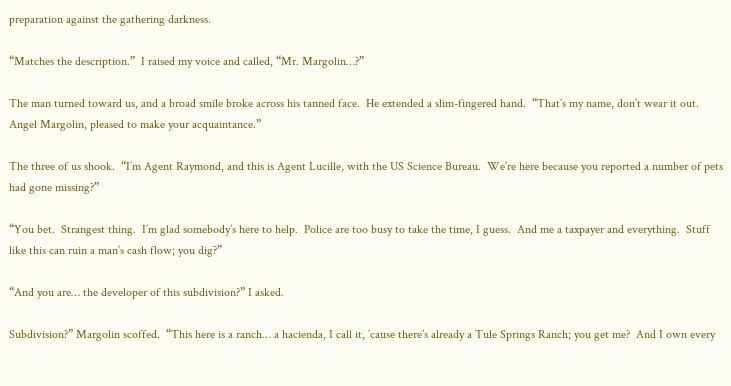preparation against the gathering darkness.

“Matches the description.”  I raised my voice and called, “Mr. Margolin…?”

The man turned toward us, and a broad smile broke across his tanned face.  He extended a slim-fingered hand.  “That’s my name, don’t wear it out.  Angel Margolin, pleased to make your acquaintance.”

The three of us shook.  “I’m Agent Raymond, and this is Agent Lucille, with the US Science Bureau.  We’re here because you reported a number of pets had gone missing?”

“You bet.  Strangest thing.  I’m glad somebody’s here to help.  Police are too busy to take the time, I guess.  And me a taxpayer and everything.  Stuff like this can ruin a man’s cash flow; you dig?”

“And you are… the developer of this subdivision?” I asked.

Subdivision?” Margolin scoffed.  “This here is a ranch… a hacienda, I call it, ’cause there’s already a Tule Springs Ranch; you get me?  And I own every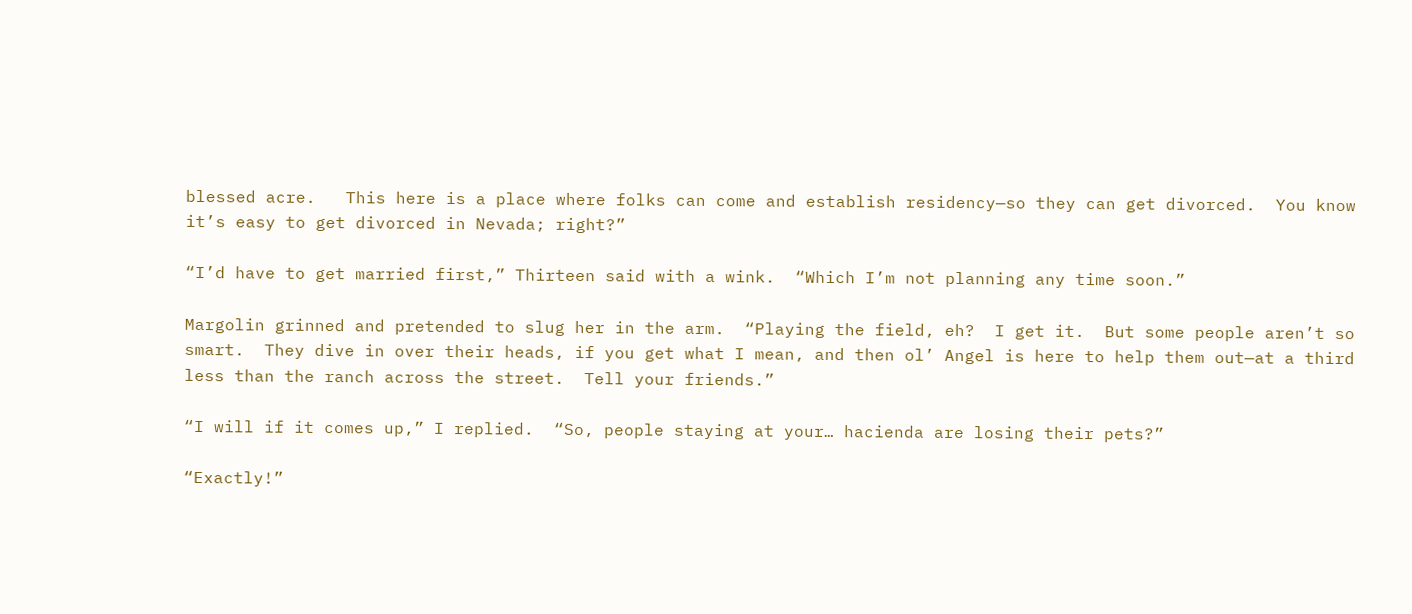blessed acre.   This here is a place where folks can come and establish residency—so they can get divorced.  You know it’s easy to get divorced in Nevada; right?”

“I’d have to get married first,” Thirteen said with a wink.  “Which I’m not planning any time soon.”

Margolin grinned and pretended to slug her in the arm.  “Playing the field, eh?  I get it.  But some people aren’t so smart.  They dive in over their heads, if you get what I mean, and then ol’ Angel is here to help them out—at a third less than the ranch across the street.  Tell your friends.”

“I will if it comes up,” I replied.  “So, people staying at your… hacienda are losing their pets?”

“Exactly!”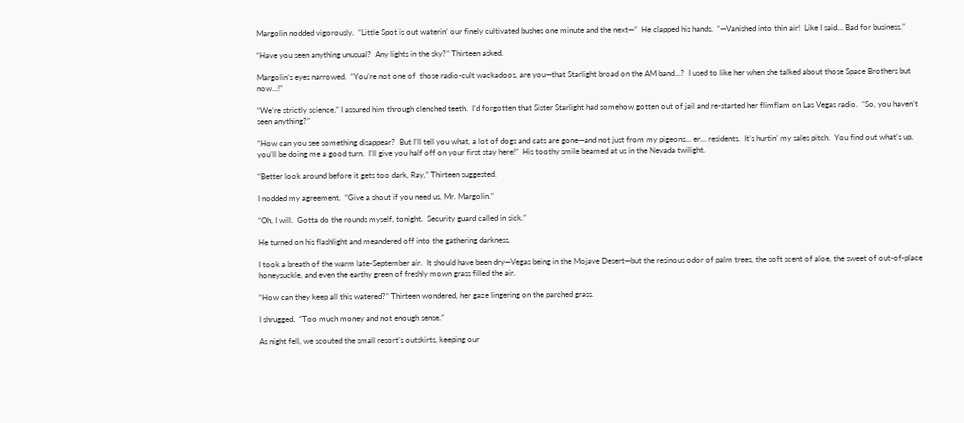Margolin nodded vigorously.  “Little Spot is out waterin’ our finely cultivated bushes one minute and the next—”  He clapped his hands.  “—Vanished into thin air!  Like I said… Bad for business.”

“Have you seen anything unusual?  Any lights in the sky?” Thirteen asked.

Margolin’s eyes narrowed.  “You’re not one of  those radio-cult wackadoos, are you—that Starlight broad on the AM band…?  I used to like her when she talked about those Space Brothers but now…!”

“We’re strictly science,” I assured him through clenched teeth.  I’d forgotten that Sister Starlight had somehow gotten out of jail and re-started her flimflam on Las Vegas radio.  “So, you haven’t seen anything?”

“How can you see something disappear?  But I’ll tell you what, a lot of dogs and cats are gone—and not just from my pigeons… er… residents.  It’s hurtin’ my sales pitch.  You find out what’s up, you’ll be doing me a good turn.  I’ll give you half off on your first stay here!”  His toothy smile beamed at us in the Nevada twilight.

“Better look around before it gets too dark, Ray,” Thirteen suggested.

I nodded my agreement.  “Give a shout if you need us, Mr. Margolin.”

“Oh, I will.  Gotta do the rounds myself, tonight.  Security guard called in sick.”

He turned on his flashlight and meandered off into the gathering darkness.

I took a breath of the warm late-September air.  It should have been dry—Vegas being in the Mojave Desert—but the resinous odor of palm trees, the soft scent of aloe, the sweet of out-of-place honeysuckle, and even the earthy green of freshly mown grass filled the air.

“How can they keep all this watered?” Thirteen wondered, her gaze lingering on the parched grass.

I shrugged.  “Too much money and not enough sense.”

As night fell, we scouted the small resort’s outskirts, keeping our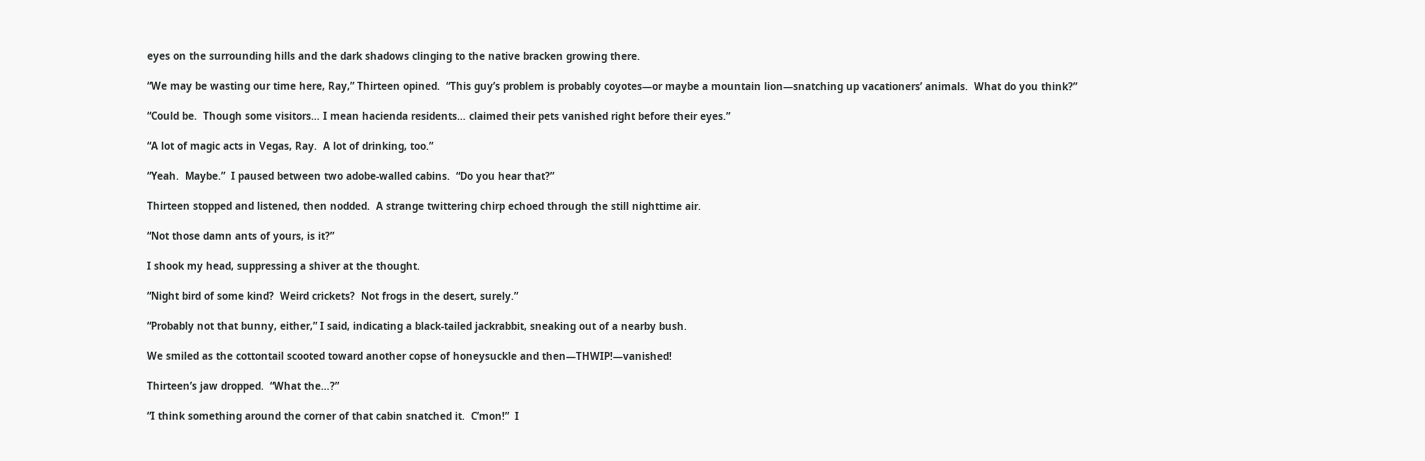eyes on the surrounding hills and the dark shadows clinging to the native bracken growing there.

“We may be wasting our time here, Ray,” Thirteen opined.  “This guy’s problem is probably coyotes—or maybe a mountain lion—snatching up vacationers’ animals.  What do you think?”

“Could be.  Though some visitors… I mean hacienda residents… claimed their pets vanished right before their eyes.”

“A lot of magic acts in Vegas, Ray.  A lot of drinking, too.”

“Yeah.  Maybe.”  I paused between two adobe-walled cabins.  “Do you hear that?”

Thirteen stopped and listened, then nodded.  A strange twittering chirp echoed through the still nighttime air.

“Not those damn ants of yours, is it?”

I shook my head, suppressing a shiver at the thought.

“Night bird of some kind?  Weird crickets?  Not frogs in the desert, surely.”

“Probably not that bunny, either,” I said, indicating a black-tailed jackrabbit, sneaking out of a nearby bush.

We smiled as the cottontail scooted toward another copse of honeysuckle and then—THWIP!—vanished!

Thirteen’s jaw dropped.  “What the…?”

“I think something around the corner of that cabin snatched it.  C’mon!”  I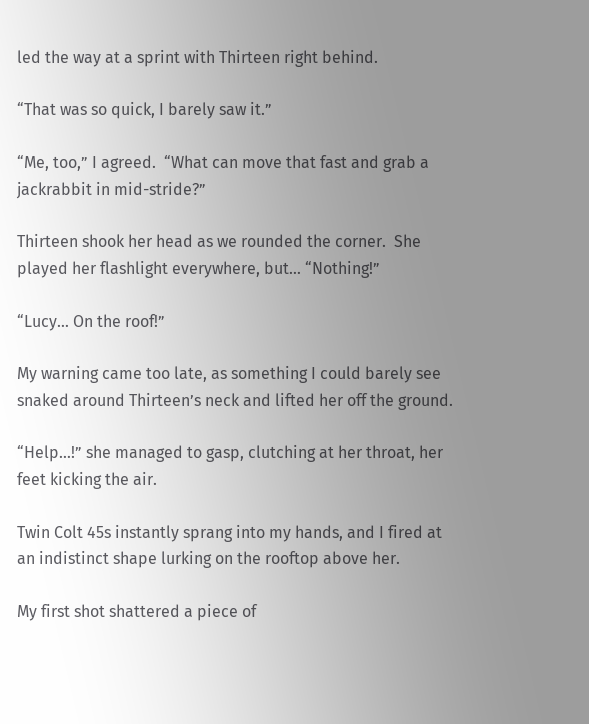led the way at a sprint with Thirteen right behind.

“That was so quick, I barely saw it.”

“Me, too,” I agreed.  “What can move that fast and grab a jackrabbit in mid-stride?”

Thirteen shook her head as we rounded the corner.  She played her flashlight everywhere, but… “Nothing!”

“Lucy… On the roof!”

My warning came too late, as something I could barely see snaked around Thirteen’s neck and lifted her off the ground.

“Help…!” she managed to gasp, clutching at her throat, her feet kicking the air.

Twin Colt 45s instantly sprang into my hands, and I fired at an indistinct shape lurking on the rooftop above her.

My first shot shattered a piece of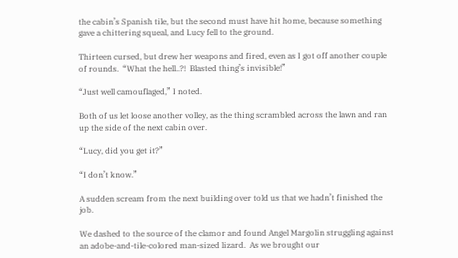the cabin’s Spanish tile, but the second must have hit home, because something gave a chittering squeal, and Lucy fell to the ground.

Thirteen cursed, but drew her weapons and fired, even as I got off another couple of rounds.  “What the hell..?!  Blasted thing’s invisible!”

“Just well camouflaged,” I noted.

Both of us let loose another volley, as the thing scrambled across the lawn and ran up the side of the next cabin over.

“Lucy, did you get it?”

“I don’t know.”

A sudden scream from the next building over told us that we hadn’t finished the job.

We dashed to the source of the clamor and found Angel Margolin struggling against an adobe-and-tile-colored man-sized lizard.  As we brought our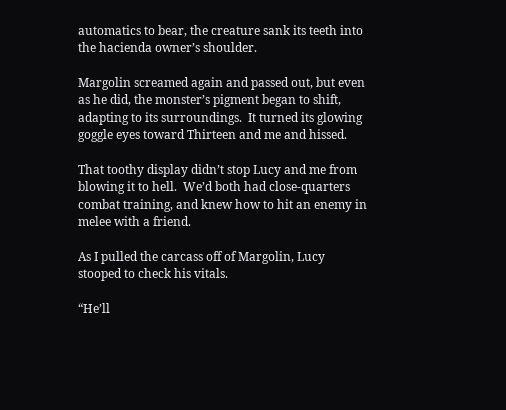automatics to bear, the creature sank its teeth into the hacienda owner’s shoulder.

Margolin screamed again and passed out, but even as he did, the monster’s pigment began to shift, adapting to its surroundings.  It turned its glowing goggle eyes toward Thirteen and me and hissed.

That toothy display didn’t stop Lucy and me from blowing it to hell.  We’d both had close-quarters combat training, and knew how to hit an enemy in melee with a friend.

As I pulled the carcass off of Margolin, Lucy stooped to check his vitals.

“He’ll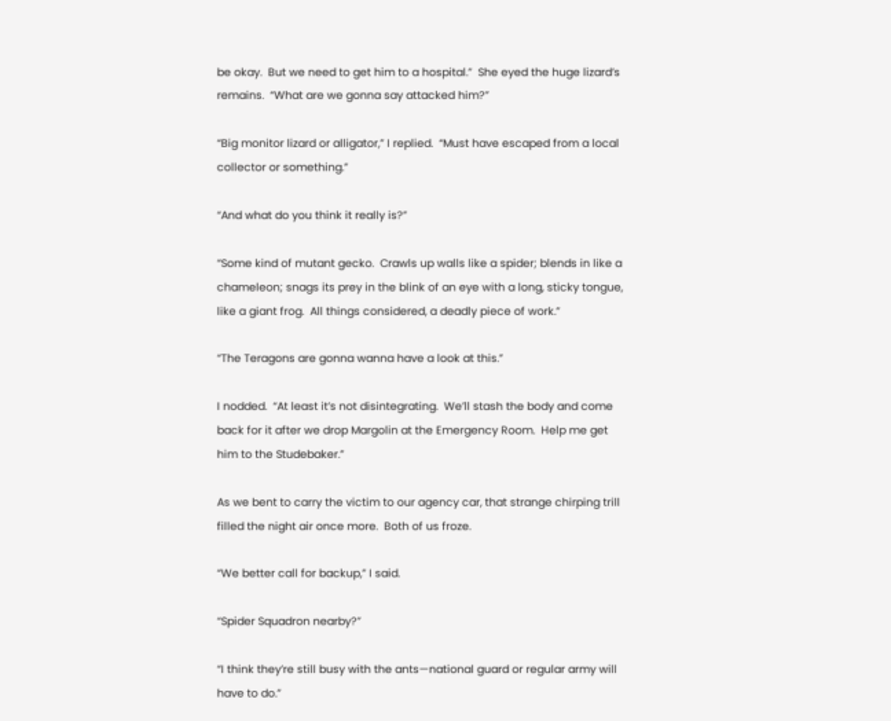be okay.  But we need to get him to a hospital.”  She eyed the huge lizard’s remains.  “What are we gonna say attacked him?”

“Big monitor lizard or alligator,” I replied.  “Must have escaped from a local collector or something.”

“And what do you think it really is?”

“Some kind of mutant gecko.  Crawls up walls like a spider; blends in like a chameleon; snags its prey in the blink of an eye with a long, sticky tongue, like a giant frog.  All things considered, a deadly piece of work.”

“The Teragons are gonna wanna have a look at this.”

I nodded.  “At least it’s not disintegrating.  We’ll stash the body and come back for it after we drop Margolin at the Emergency Room.  Help me get him to the Studebaker.”

As we bent to carry the victim to our agency car, that strange chirping trill filled the night air once more.  Both of us froze.

“We better call for backup,” I said.

“Spider Squadron nearby?”

“I think they’re still busy with the ants—national guard or regular army will have to do.”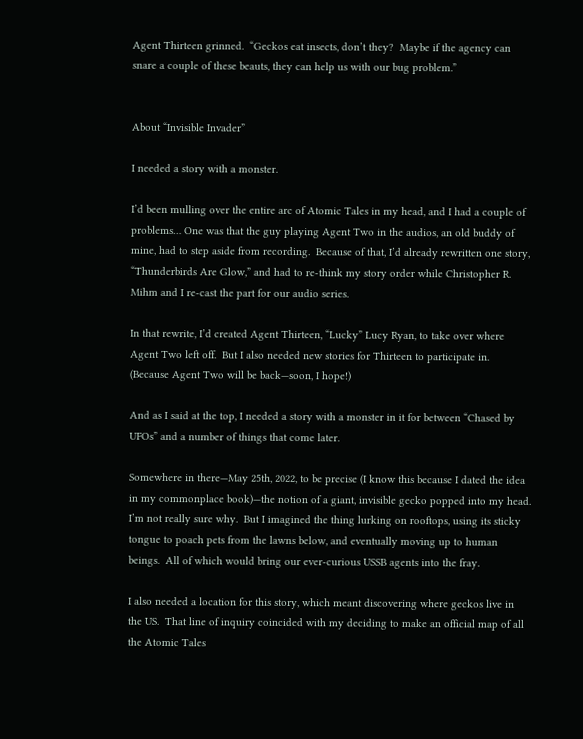Agent Thirteen grinned.  “Geckos eat insects, don’t they?  Maybe if the agency can snare a couple of these beauts, they can help us with our bug problem.”


About “Invisible Invader”

I needed a story with a monster.

I’d been mulling over the entire arc of Atomic Tales in my head, and I had a couple of problems… One was that the guy playing Agent Two in the audios, an old buddy of mine, had to step aside from recording.  Because of that, I’d already rewritten one story, “Thunderbirds Are Glow,” and had to re-think my story order while Christopher R. Mihm and I re-cast the part for our audio series.

In that rewrite, I’d created Agent Thirteen, “Lucky” Lucy Ryan, to take over where Agent Two left off.  But I also needed new stories for Thirteen to participate in.  (Because Agent Two will be back—soon, I hope!)

And as I said at the top, I needed a story with a monster in it for between “Chased by UFOs” and a number of things that come later.

Somewhere in there—May 25th, 2022, to be precise (I know this because I dated the idea in my commonplace book)—the notion of a giant, invisible gecko popped into my head.  I’m not really sure why.  But I imagined the thing lurking on rooftops, using its sticky tongue to poach pets from the lawns below, and eventually moving up to human beings.  All of which would bring our ever-curious USSB agents into the fray.

I also needed a location for this story, which meant discovering where geckos live in the US.  That line of inquiry coincided with my deciding to make an official map of all the Atomic Tales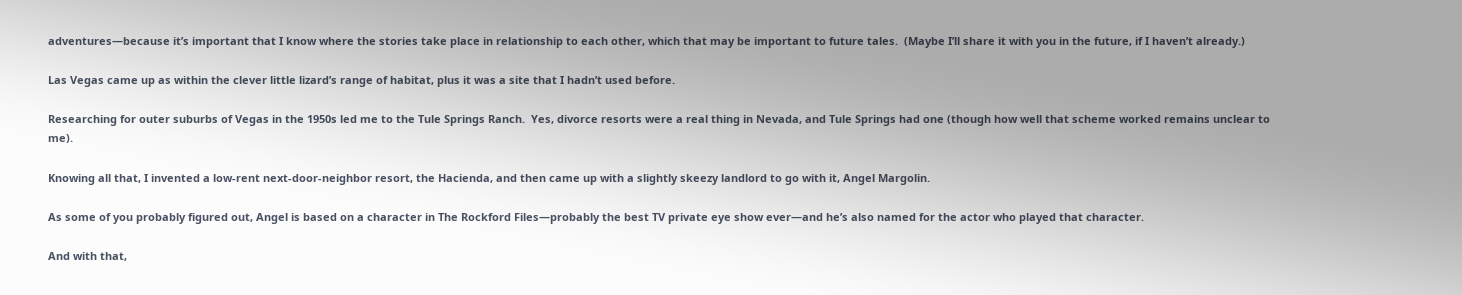adventures—because it’s important that I know where the stories take place in relationship to each other, which that may be important to future tales.  (Maybe I’ll share it with you in the future, if I haven’t already.)

Las Vegas came up as within the clever little lizard’s range of habitat, plus it was a site that I hadn’t used before.

Researching for outer suburbs of Vegas in the 1950s led me to the Tule Springs Ranch.  Yes, divorce resorts were a real thing in Nevada, and Tule Springs had one (though how well that scheme worked remains unclear to me).

Knowing all that, I invented a low-rent next-door-neighbor resort, the Hacienda, and then came up with a slightly skeezy landlord to go with it, Angel Margolin.

As some of you probably figured out, Angel is based on a character in The Rockford Files—probably the best TV private eye show ever—and he’s also named for the actor who played that character.

And with that,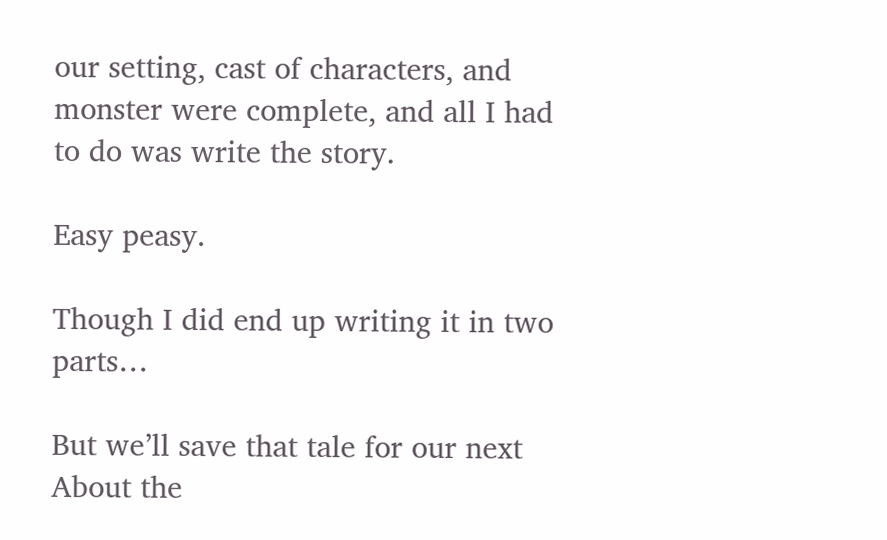our setting, cast of characters, and monster were complete, and all I had to do was write the story.

Easy peasy.

Though I did end up writing it in two parts…

But we’ll save that tale for our next About the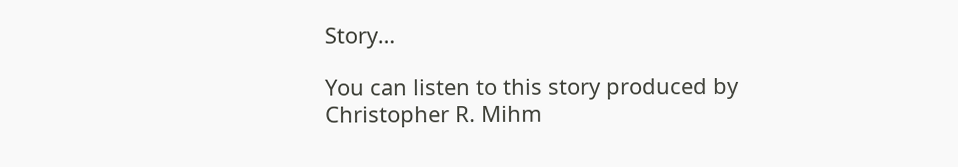Story…

You can listen to this story produced by Christopher R. Mihm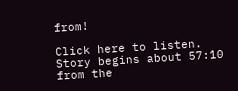from!

Click here to listen.  Story begins about 57:10 from the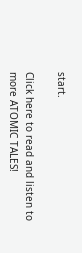start.

Click here to read and listen to more ATOMIC TALES!